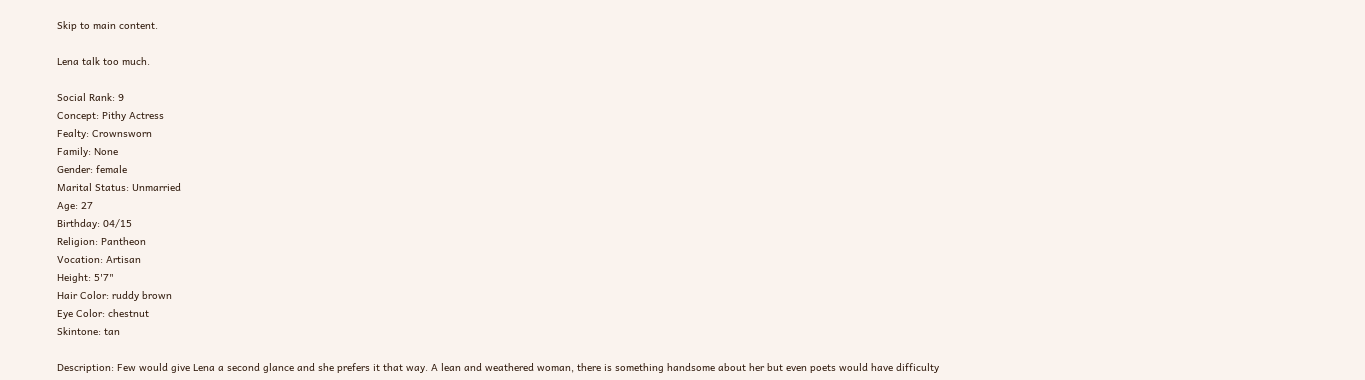Skip to main content.

Lena talk too much.

Social Rank: 9
Concept: Pithy Actress
Fealty: Crownsworn
Family: None
Gender: female
Marital Status: Unmarried
Age: 27
Birthday: 04/15
Religion: Pantheon
Vocation: Artisan
Height: 5'7"
Hair Color: ruddy brown
Eye Color: chestnut
Skintone: tan

Description: Few would give Lena a second glance and she prefers it that way. A lean and weathered woman, there is something handsome about her but even poets would have difficulty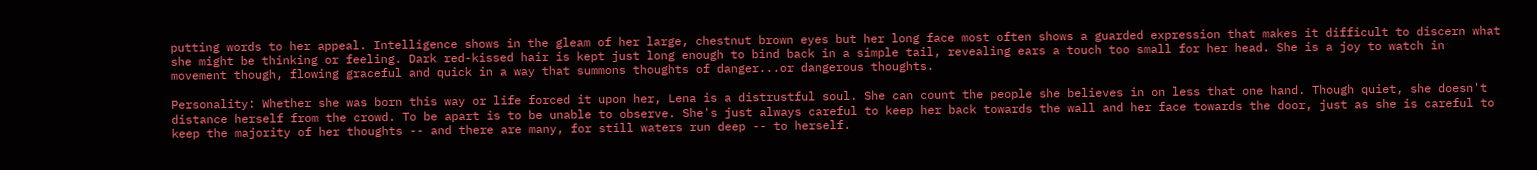putting words to her appeal. Intelligence shows in the gleam of her large, chestnut brown eyes but her long face most often shows a guarded expression that makes it difficult to discern what she might be thinking or feeling. Dark red-kissed hair is kept just long enough to bind back in a simple tail, revealing ears a touch too small for her head. She is a joy to watch in movement though, flowing graceful and quick in a way that summons thoughts of danger...or dangerous thoughts.

Personality: Whether she was born this way or life forced it upon her, Lena is a distrustful soul. She can count the people she believes in on less that one hand. Though quiet, she doesn't distance herself from the crowd. To be apart is to be unable to observe. She's just always careful to keep her back towards the wall and her face towards the door, just as she is careful to keep the majority of her thoughts -- and there are many, for still waters run deep -- to herself.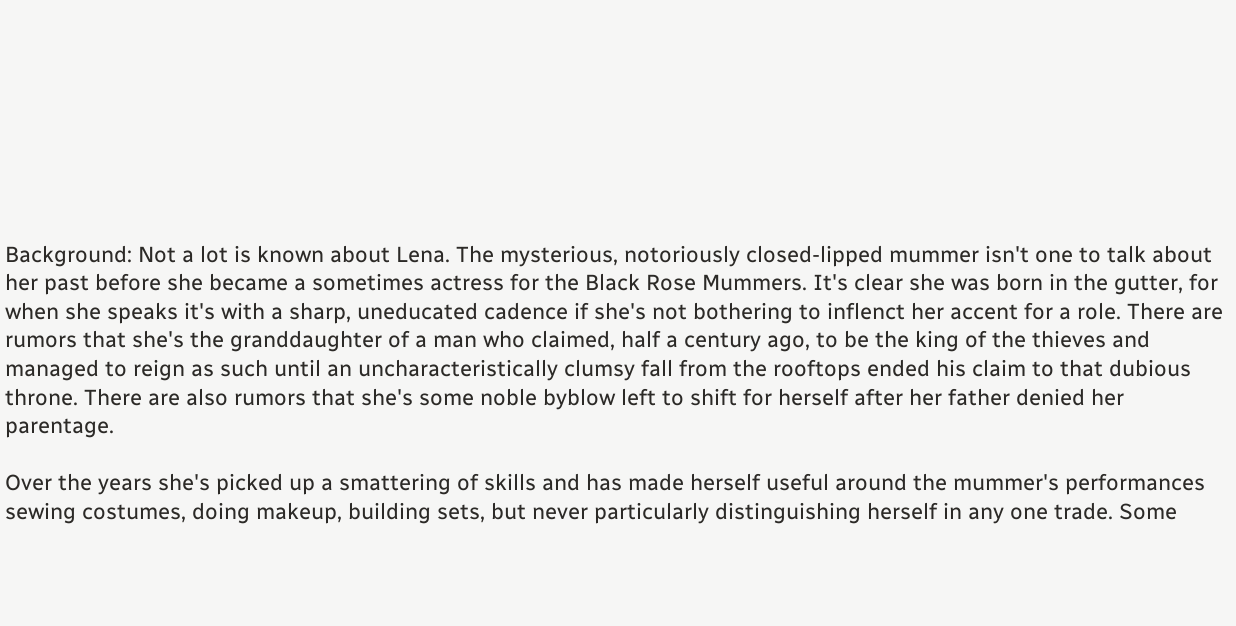Background: Not a lot is known about Lena. The mysterious, notoriously closed-lipped mummer isn't one to talk about her past before she became a sometimes actress for the Black Rose Mummers. It's clear she was born in the gutter, for when she speaks it's with a sharp, uneducated cadence if she's not bothering to inflenct her accent for a role. There are rumors that she's the granddaughter of a man who claimed, half a century ago, to be the king of the thieves and managed to reign as such until an uncharacteristically clumsy fall from the rooftops ended his claim to that dubious throne. There are also rumors that she's some noble byblow left to shift for herself after her father denied her parentage.

Over the years she's picked up a smattering of skills and has made herself useful around the mummer's performances sewing costumes, doing makeup, building sets, but never particularly distinguishing herself in any one trade. Some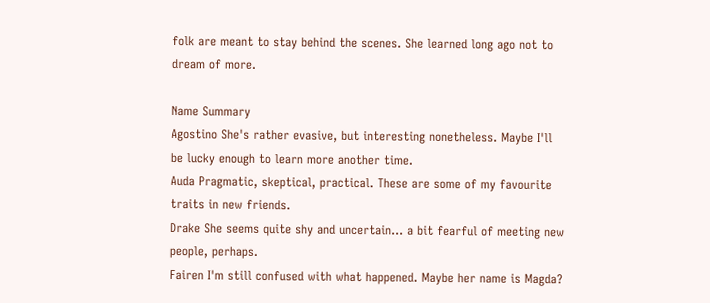folk are meant to stay behind the scenes. She learned long ago not to dream of more.

Name Summary
Agostino She's rather evasive, but interesting nonetheless. Maybe I'll be lucky enough to learn more another time.
Auda Pragmatic, skeptical, practical. These are some of my favourite traits in new friends.
Drake She seems quite shy and uncertain... a bit fearful of meeting new people, perhaps.
Fairen I'm still confused with what happened. Maybe her name is Magda?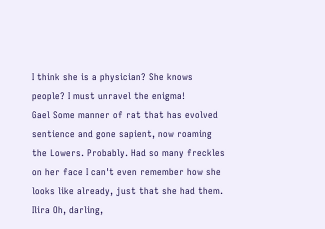I think she is a physician? She knows people? I must unravel the enigma!
Gael Some manner of rat that has evolved sentience and gone sapient, now roaming the Lowers. Probably. Had so many freckles on her face I can't even remember how she looks like already, just that she had them.
Ilira Oh, darling,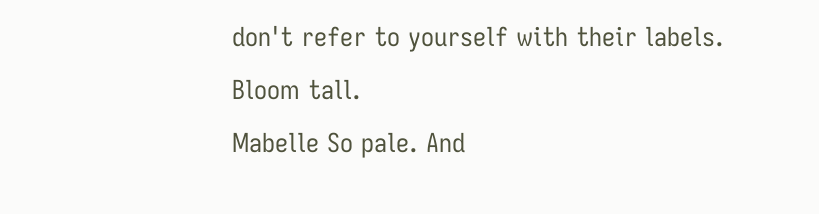don't refer to yourself with their labels. Bloom tall.
Mabelle So pale. And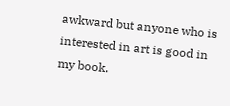awkward but anyone who is interested in art is good in my book.